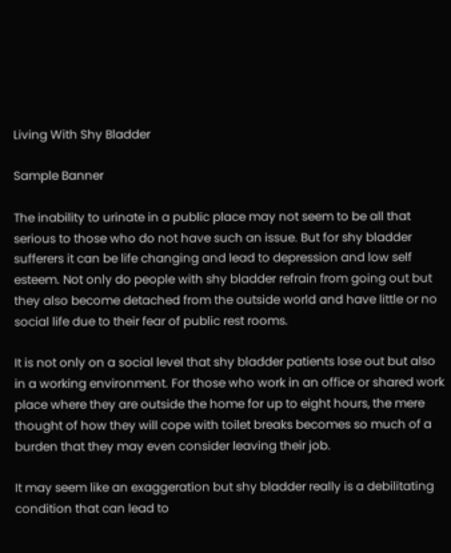Living With Shy Bladder

Sample Banner

The inability to urinate in a public place may not seem to be all that serious to those who do not have such an issue. But for shy bladder sufferers it can be life changing and lead to depression and low self esteem. Not only do people with shy bladder refrain from going out but they also become detached from the outside world and have little or no social life due to their fear of public rest rooms.

It is not only on a social level that shy bladder patients lose out but also in a working environment. For those who work in an office or shared work place where they are outside the home for up to eight hours, the mere thought of how they will cope with toilet breaks becomes so much of a burden that they may even consider leaving their job.

It may seem like an exaggeration but shy bladder really is a debilitating condition that can lead to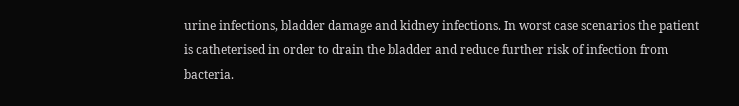urine infections, bladder damage and kidney infections. In worst case scenarios the patient is catheterised in order to drain the bladder and reduce further risk of infection from bacteria.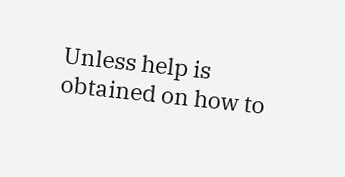Unless help is obtained on how to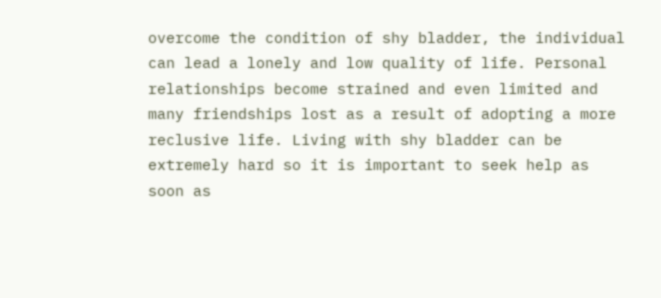overcome the condition of shy bladder, the individual can lead a lonely and low quality of life. Personal relationships become strained and even limited and many friendships lost as a result of adopting a more reclusive life. Living with shy bladder can be extremely hard so it is important to seek help as soon as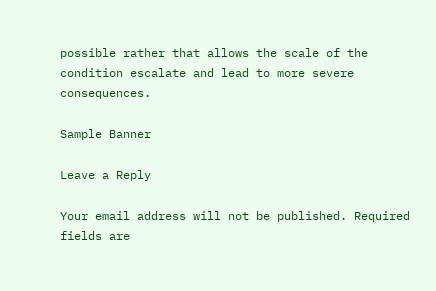possible rather that allows the scale of the condition escalate and lead to more severe consequences.

Sample Banner

Leave a Reply

Your email address will not be published. Required fields are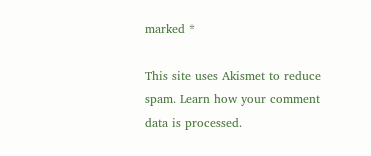marked *

This site uses Akismet to reduce spam. Learn how your comment data is processed.